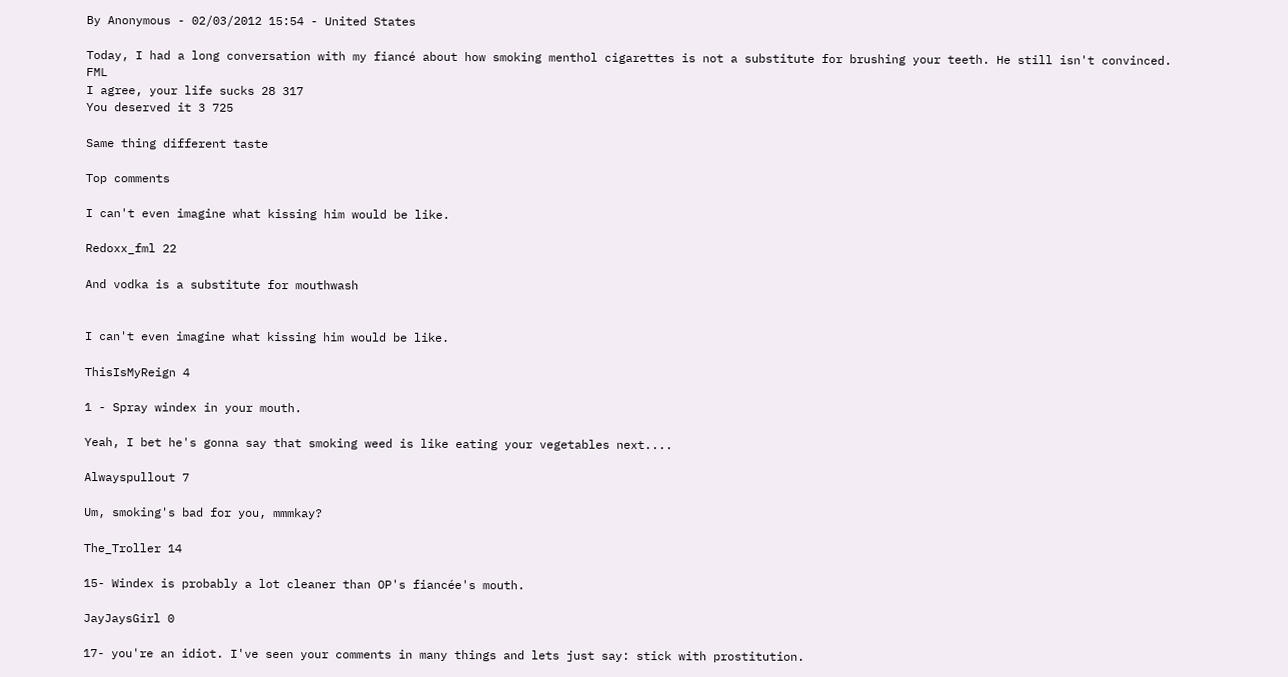By Anonymous - 02/03/2012 15:54 - United States

Today, I had a long conversation with my fiancé about how smoking menthol cigarettes is not a substitute for brushing your teeth. He still isn't convinced. FML
I agree, your life sucks 28 317
You deserved it 3 725

Same thing different taste

Top comments

I can't even imagine what kissing him would be like.

Redoxx_fml 22

And vodka is a substitute for mouthwash


I can't even imagine what kissing him would be like.

ThisIsMyReign 4

1 - Spray windex in your mouth.

Yeah, I bet he's gonna say that smoking weed is like eating your vegetables next....

Alwayspullout 7

Um, smoking's bad for you, mmmkay?

The_Troller 14

15- Windex is probably a lot cleaner than OP's fiancée's mouth.

JayJaysGirl 0

17- you're an idiot. I've seen your comments in many things and lets just say: stick with prostitution.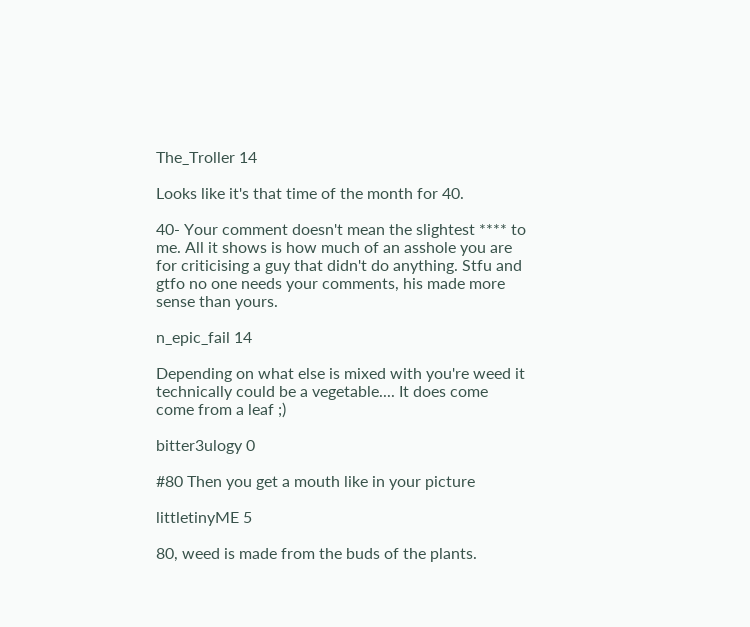The_Troller 14

Looks like it's that time of the month for 40.

40- Your comment doesn't mean the slightest **** to me. All it shows is how much of an asshole you are for criticising a guy that didn't do anything. Stfu and gtfo no one needs your comments, his made more sense than yours.

n_epic_fail 14

Depending on what else is mixed with you're weed it technically could be a vegetable.... It does come come from a leaf ;)

bitter3ulogy 0

#80 Then you get a mouth like in your picture

littletinyME 5

80, weed is made from the buds of the plants.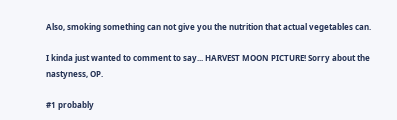Also, smoking something can not give you the nutrition that actual vegetables can.

I kinda just wanted to comment to say... HARVEST MOON PICTURE! Sorry about the nastyness, OP.

#1 probably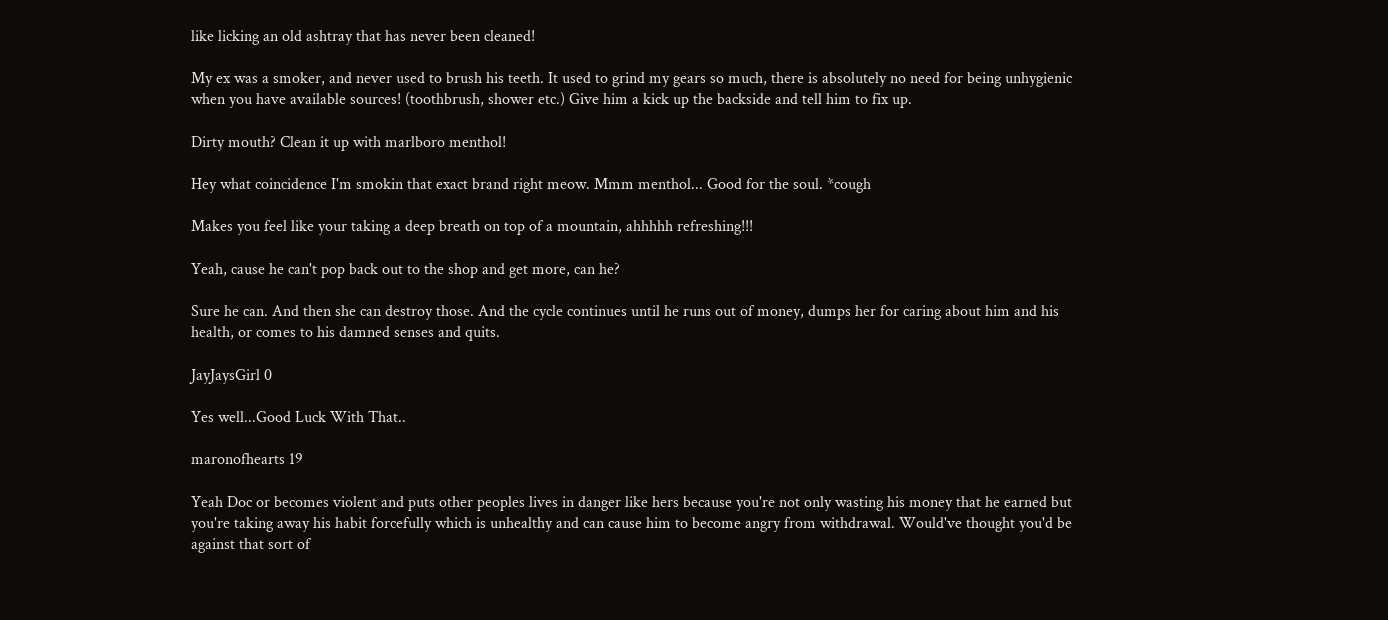like licking an old ashtray that has never been cleaned!

My ex was a smoker, and never used to brush his teeth. It used to grind my gears so much, there is absolutely no need for being unhygienic when you have available sources! (toothbrush, shower etc.) Give him a kick up the backside and tell him to fix up.

Dirty mouth? Clean it up with marlboro menthol!

Hey what coincidence I'm smokin that exact brand right meow. Mmm menthol... Good for the soul. *cough

Makes you feel like your taking a deep breath on top of a mountain, ahhhhh refreshing!!!

Yeah, cause he can't pop back out to the shop and get more, can he?

Sure he can. And then she can destroy those. And the cycle continues until he runs out of money, dumps her for caring about him and his health, or comes to his damned senses and quits.

JayJaysGirl 0

Yes well...Good Luck With That..

maronofhearts 19

Yeah Doc or becomes violent and puts other peoples lives in danger like hers because you're not only wasting his money that he earned but you're taking away his habit forcefully which is unhealthy and can cause him to become angry from withdrawal. Would've thought you'd be against that sort of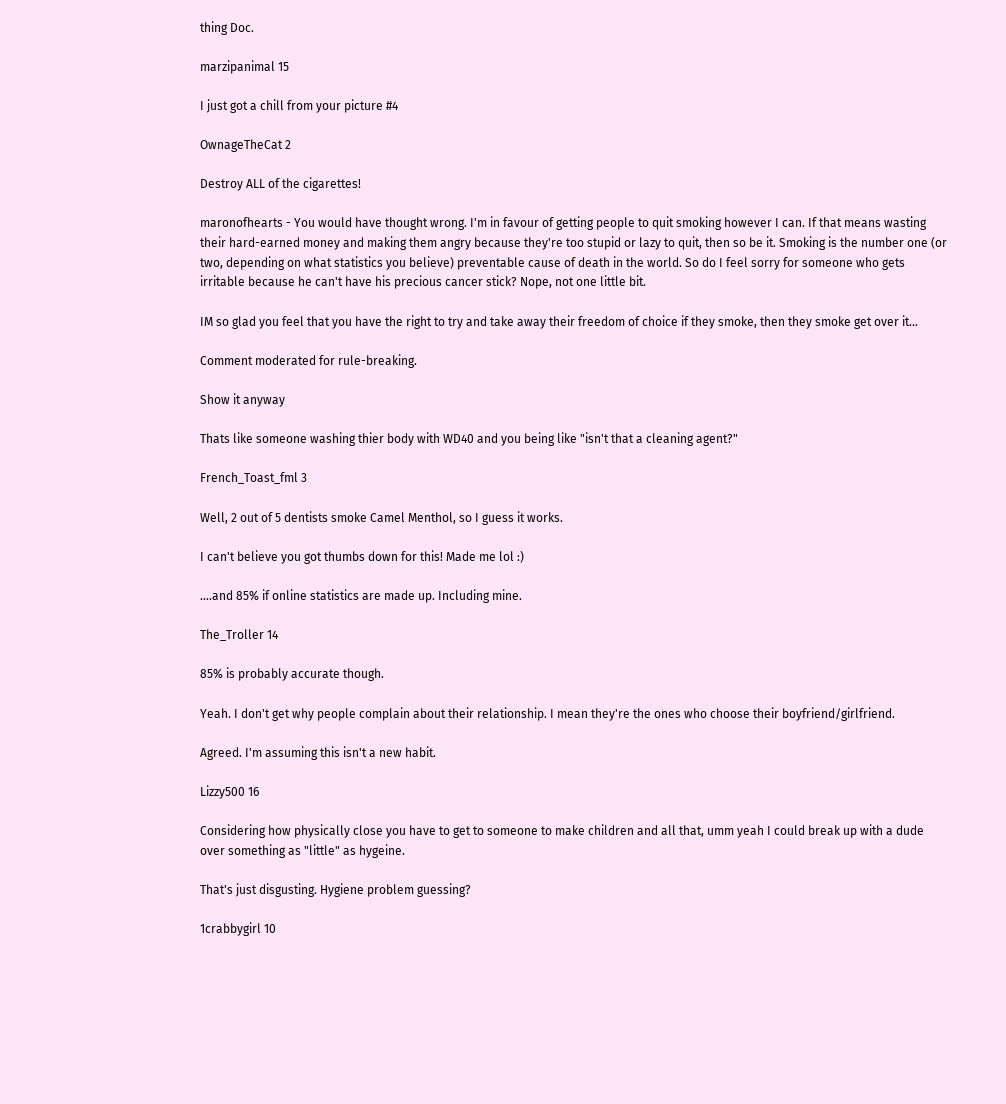thing Doc.

marzipanimal 15

I just got a chill from your picture #4

OwnageTheCat 2

Destroy ALL of the cigarettes!

maronofhearts - You would have thought wrong. I'm in favour of getting people to quit smoking however I can. If that means wasting their hard-earned money and making them angry because they're too stupid or lazy to quit, then so be it. Smoking is the number one (or two, depending on what statistics you believe) preventable cause of death in the world. So do I feel sorry for someone who gets irritable because he can't have his precious cancer stick? Nope, not one little bit.

IM so glad you feel that you have the right to try and take away their freedom of choice if they smoke, then they smoke get over it...

Comment moderated for rule-breaking.

Show it anyway

Thats like someone washing thier body with WD40 and you being like "isn't that a cleaning agent?"

French_Toast_fml 3

Well, 2 out of 5 dentists smoke Camel Menthol, so I guess it works.

I can't believe you got thumbs down for this! Made me lol :)

....and 85% if online statistics are made up. Including mine.

The_Troller 14

85% is probably accurate though.

Yeah. I don't get why people complain about their relationship. I mean they're the ones who choose their boyfriend/girlfriend.

Agreed. I'm assuming this isn't a new habit.

Lizzy500 16

Considering how physically close you have to get to someone to make children and all that, umm yeah I could break up with a dude over something as "little" as hygeine.

That's just disgusting. Hygiene problem guessing?

1crabbygirl 10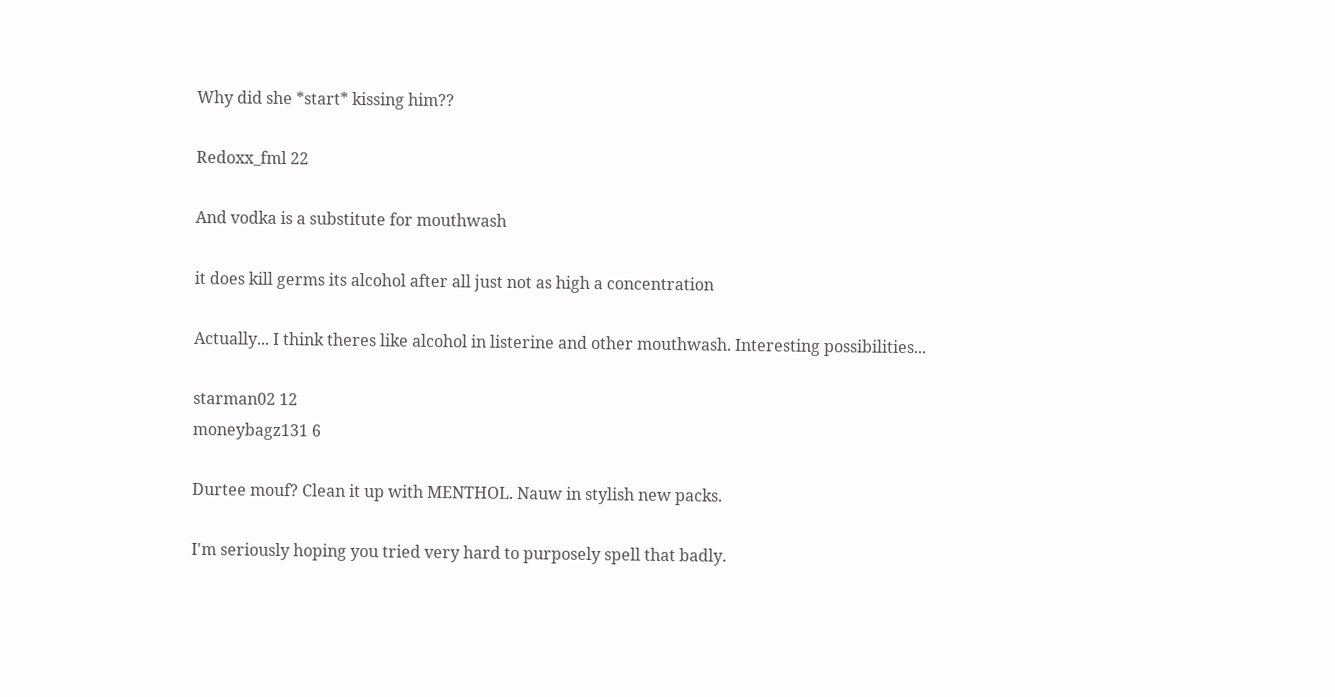Why did she *start* kissing him??

Redoxx_fml 22

And vodka is a substitute for mouthwash

it does kill germs its alcohol after all just not as high a concentration

Actually... I think theres like alcohol in listerine and other mouthwash. Interesting possibilities...

starman02 12
moneybagz131 6

Durtee mouf? Clean it up with MENTHOL. Nauw in stylish new packs.

I'm seriously hoping you tried very hard to purposely spell that badly.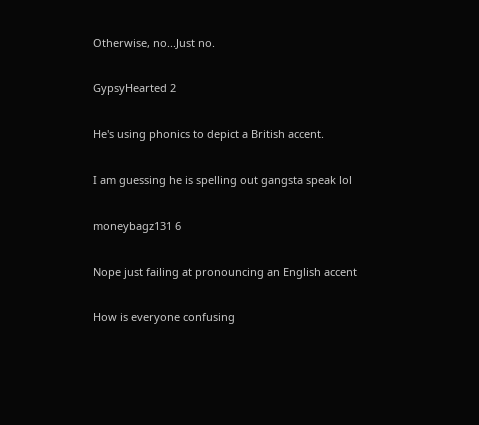Otherwise, no...Just no.

GypsyHearted 2

He's using phonics to depict a British accent.

I am guessing he is spelling out gangsta speak lol

moneybagz131 6

Nope just failing at pronouncing an English accent

How is everyone confusing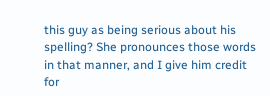this guy as being serious about his spelling? She pronounces those words in that manner, and I give him credit for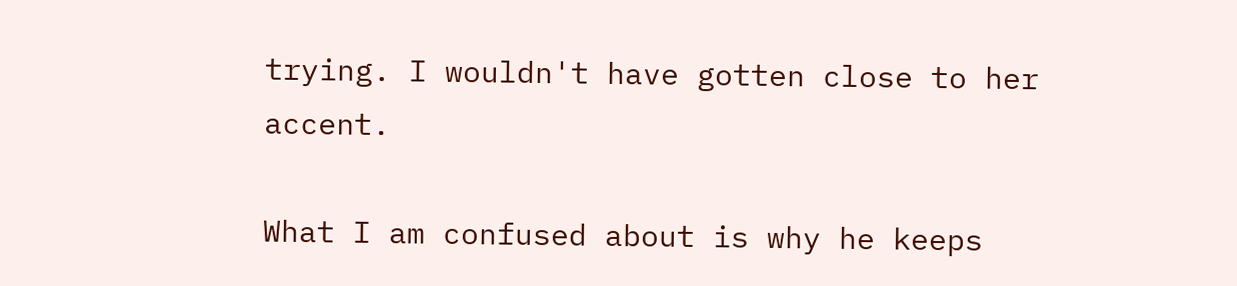trying. I wouldn't have gotten close to her accent.

What I am confused about is why he keeps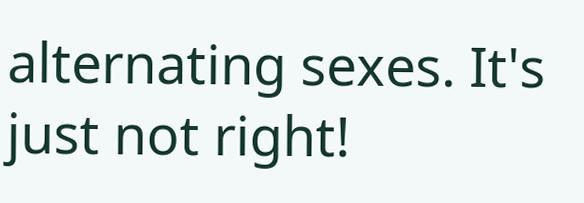alternating sexes. It's just not right!